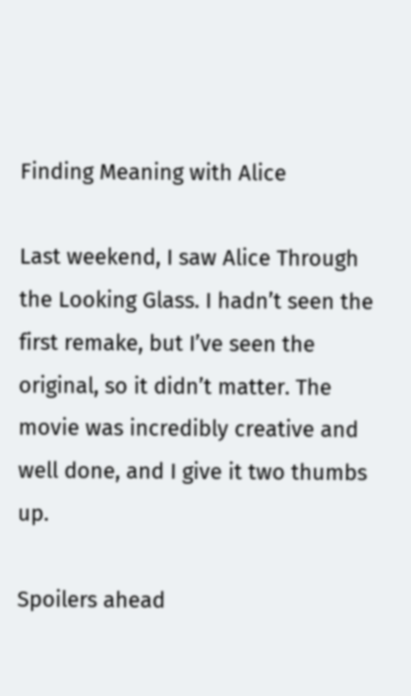Finding Meaning with Alice

Last weekend, I saw Alice Through the Looking Glass. I hadn’t seen the first remake, but I’ve seen the original, so it didn’t matter. The movie was incredibly creative and well done, and I give it two thumbs up.

Spoilers ahead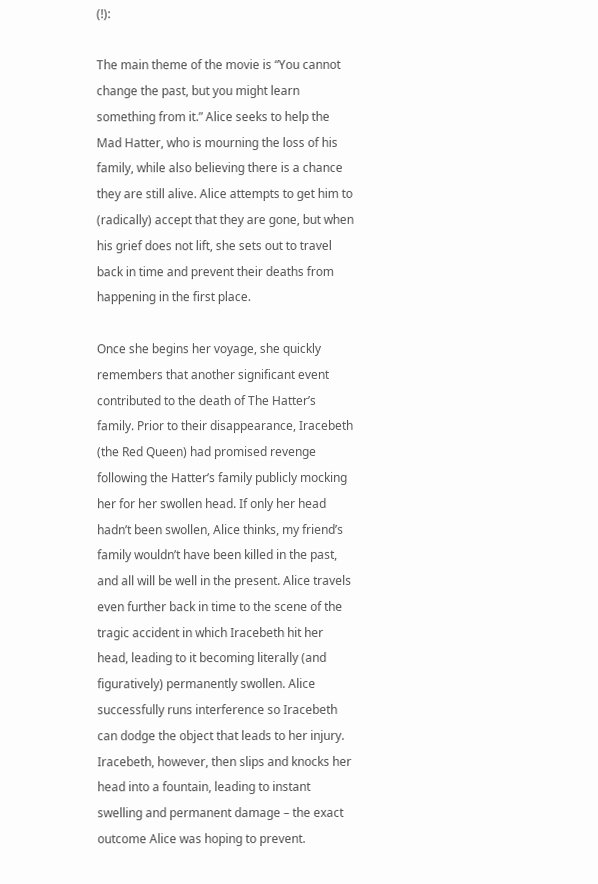(!):

The main theme of the movie is “You cannot change the past, but you might learn something from it.” Alice seeks to help the Mad Hatter, who is mourning the loss of his family, while also believing there is a chance they are still alive. Alice attempts to get him to (radically) accept that they are gone, but when his grief does not lift, she sets out to travel back in time and prevent their deaths from happening in the first place.

Once she begins her voyage, she quickly remembers that another significant event contributed to the death of The Hatter’s family. Prior to their disappearance, Iracebeth (the Red Queen) had promised revenge following the Hatter’s family publicly mocking her for her swollen head. If only her head hadn’t been swollen, Alice thinks, my friend’s family wouldn’t have been killed in the past, and all will be well in the present. Alice travels even further back in time to the scene of the tragic accident in which Iracebeth hit her head, leading to it becoming literally (and figuratively) permanently swollen. Alice successfully runs interference so Iracebeth can dodge the object that leads to her injury. Iracebeth, however, then slips and knocks her head into a fountain, leading to instant swelling and permanent damage – the exact outcome Alice was hoping to prevent.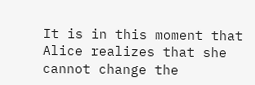It is in this moment that Alice realizes that she cannot change the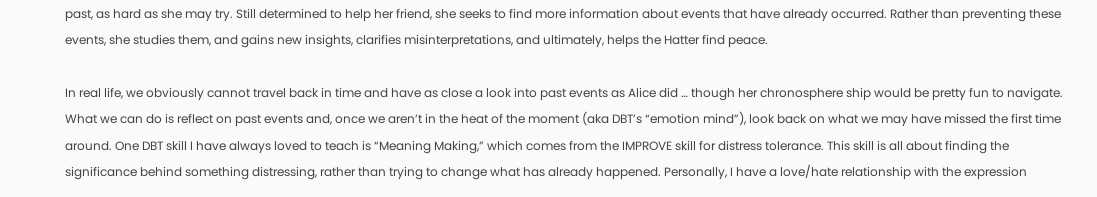past, as hard as she may try. Still determined to help her friend, she seeks to find more information about events that have already occurred. Rather than preventing these events, she studies them, and gains new insights, clarifies misinterpretations, and ultimately, helps the Hatter find peace.

In real life, we obviously cannot travel back in time and have as close a look into past events as Alice did … though her chronosphere ship would be pretty fun to navigate. What we can do is reflect on past events and, once we aren’t in the heat of the moment (aka DBT’s “emotion mind”), look back on what we may have missed the first time around. One DBT skill I have always loved to teach is “Meaning Making,” which comes from the IMPROVE skill for distress tolerance. This skill is all about finding the significance behind something distressing, rather than trying to change what has already happened. Personally, I have a love/hate relationship with the expression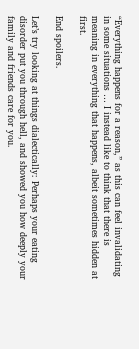“Everything happens for a reason,” as this can feel invalidating in some situations … I instead like to think that there is meaning in everything that happens, albeit sometimes hidden at first.

End spoilers.

Let’s try looking at things dialectically: Perhaps your eating disorder put you through hell, and showed you how deeply your family and friends care for you.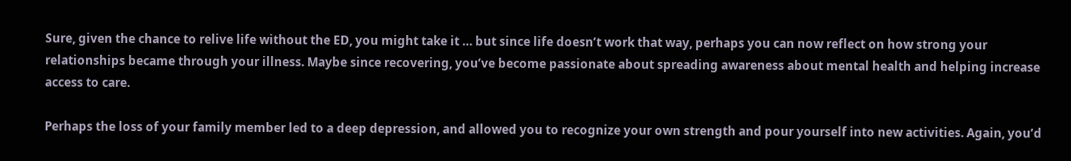Sure, given the chance to relive life without the ED, you might take it … but since life doesn’t work that way, perhaps you can now reflect on how strong your relationships became through your illness. Maybe since recovering, you’ve become passionate about spreading awareness about mental health and helping increase access to care.

Perhaps the loss of your family member led to a deep depression, and allowed you to recognize your own strength and pour yourself into new activities. Again, you’d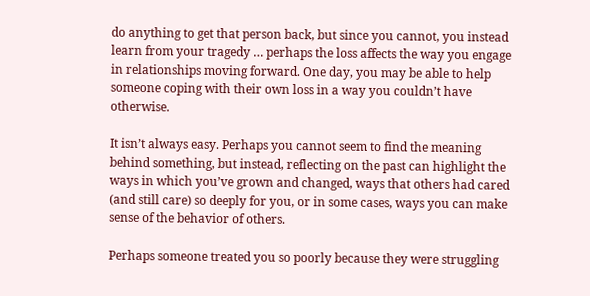do anything to get that person back, but since you cannot, you instead learn from your tragedy … perhaps the loss affects the way you engage in relationships moving forward. One day, you may be able to help someone coping with their own loss in a way you couldn’t have otherwise.

It isn’t always easy. Perhaps you cannot seem to find the meaning behind something, but instead, reflecting on the past can highlight the ways in which you’ve grown and changed, ways that others had cared (and still care) so deeply for you, or in some cases, ways you can make sense of the behavior of others.

Perhaps someone treated you so poorly because they were struggling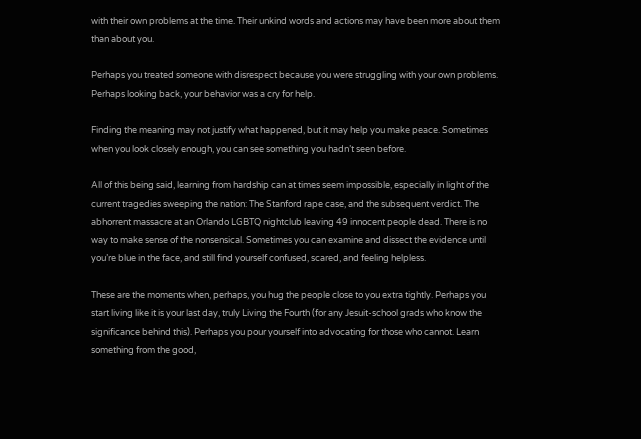with their own problems at the time. Their unkind words and actions may have been more about them than about you.

Perhaps you treated someone with disrespect because you were struggling with your own problems. Perhaps looking back, your behavior was a cry for help.

Finding the meaning may not justify what happened, but it may help you make peace. Sometimes when you look closely enough, you can see something you hadn’t seen before.

All of this being said, learning from hardship can at times seem impossible, especially in light of the current tragedies sweeping the nation: The Stanford rape case, and the subsequent verdict. The abhorrent massacre at an Orlando LGBTQ nightclub leaving 49 innocent people dead. There is no way to make sense of the nonsensical. Sometimes you can examine and dissect the evidence until you’re blue in the face, and still find yourself confused, scared, and feeling helpless.

These are the moments when, perhaps, you hug the people close to you extra tightly. Perhaps you start living like it is your last day, truly Living the Fourth (for any Jesuit-school grads who know the significance behind this). Perhaps you pour yourself into advocating for those who cannot. Learn something from the good,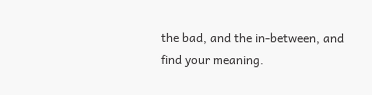the bad, and the in-between, and find your meaning.